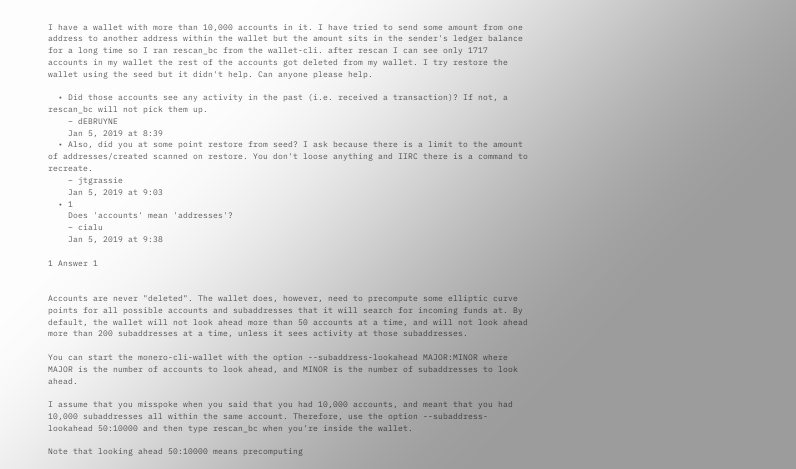I have a wallet with more than 10,000 accounts in it. I have tried to send some amount from one address to another address within the wallet but the amount sits in the sender's ledger balance for a long time so I ran rescan_bc from the wallet-cli. after rescan I can see only 1717 accounts in my wallet the rest of the accounts got deleted from my wallet. I try restore the wallet using the seed but it didn't help. Can anyone please help.

  • Did those accounts see any activity in the past (i.e. received a transaction)? If not, a rescan_bc will not pick them up.
    – dEBRUYNE
    Jan 5, 2019 at 8:39
  • Also, did you at some point restore from seed? I ask because there is a limit to the amount of addresses/created scanned on restore. You don't loose anything and IIRC there is a command to recreate.
    – jtgrassie
    Jan 5, 2019 at 9:03
  • 1
    Does 'accounts' mean 'addresses'?
    – cialu
    Jan 5, 2019 at 9:38

1 Answer 1


Accounts are never "deleted". The wallet does, however, need to precompute some elliptic curve points for all possible accounts and subaddresses that it will search for incoming funds at. By default, the wallet will not look ahead more than 50 accounts at a time, and will not look ahead more than 200 subaddresses at a time, unless it sees activity at those subaddresses.

You can start the monero-cli-wallet with the option --subaddress-lookahead MAJOR:MINOR where MAJOR is the number of accounts to look ahead, and MINOR is the number of subaddresses to look ahead.

I assume that you misspoke when you said that you had 10,000 accounts, and meant that you had 10,000 subaddresses all within the same account. Therefore, use the option --subaddress-lookahead 50:10000 and then type rescan_bc when you're inside the wallet.

Note that looking ahead 50:10000 means precomputing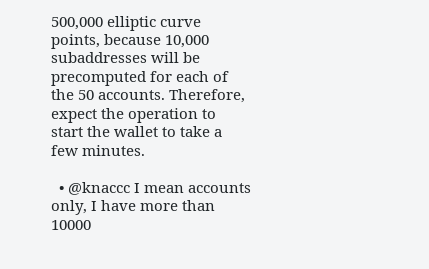500,000 elliptic curve points, because 10,000 subaddresses will be precomputed for each of the 50 accounts. Therefore, expect the operation to start the wallet to take a few minutes.

  • @knaccc I mean accounts only, I have more than 10000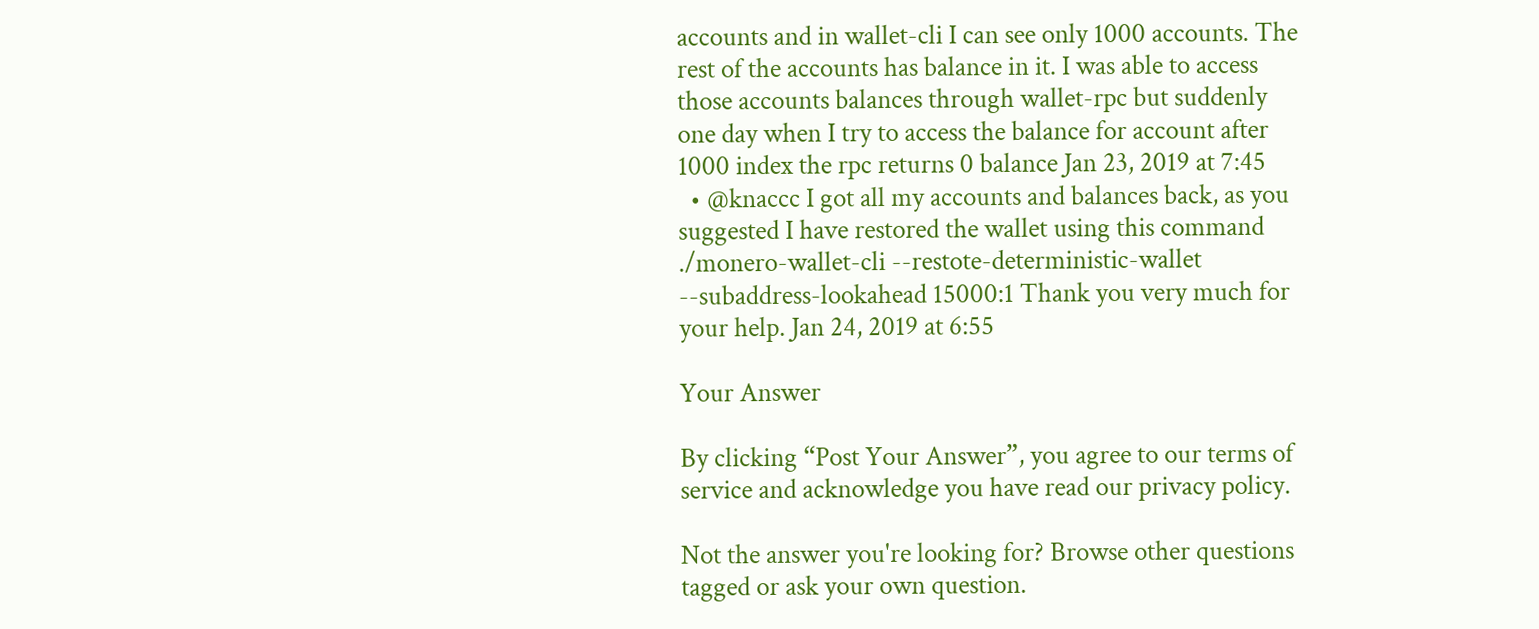accounts and in wallet-cli I can see only 1000 accounts. The rest of the accounts has balance in it. I was able to access those accounts balances through wallet-rpc but suddenly one day when I try to access the balance for account after 1000 index the rpc returns 0 balance Jan 23, 2019 at 7:45
  • @knaccc I got all my accounts and balances back, as you suggested I have restored the wallet using this command ./monero-wallet-cli --restote-deterministic-wallet --subaddress-lookahead 15000:1 Thank you very much for your help. Jan 24, 2019 at 6:55

Your Answer

By clicking “Post Your Answer”, you agree to our terms of service and acknowledge you have read our privacy policy.

Not the answer you're looking for? Browse other questions tagged or ask your own question.